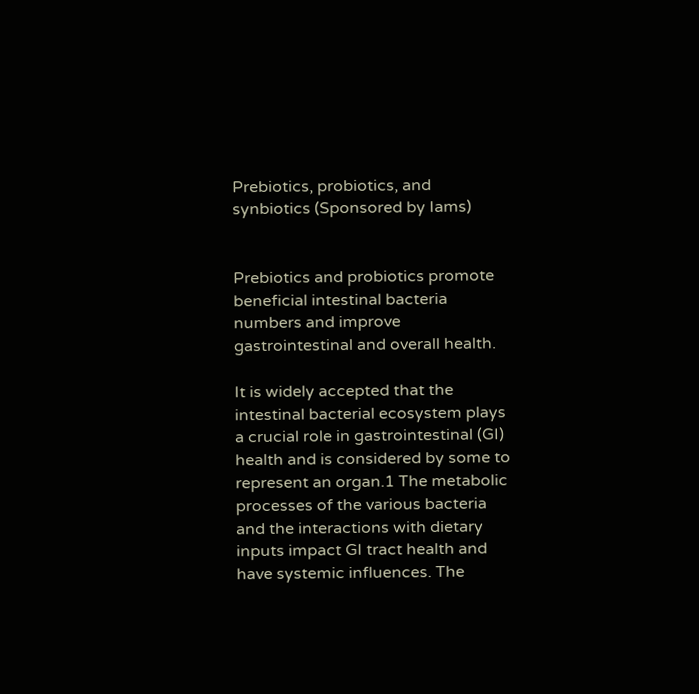Prebiotics, probiotics, and synbiotics (Sponsored by Iams)


Prebiotics and probiotics promote beneficial intestinal bacteria numbers and improve gastrointestinal and overall health.

It is widely accepted that the intestinal bacterial ecosystem plays a crucial role in gastrointestinal (GI) health and is considered by some to represent an organ.1 The metabolic processes of the various bacteria and the interactions with dietary inputs impact GI tract health and have systemic influences. The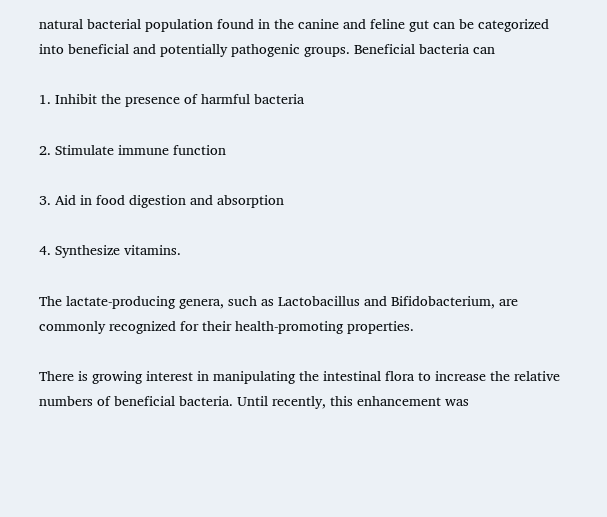natural bacterial population found in the canine and feline gut can be categorized into beneficial and potentially pathogenic groups. Beneficial bacteria can

1. Inhibit the presence of harmful bacteria

2. Stimulate immune function

3. Aid in food digestion and absorption

4. Synthesize vitamins.

The lactate-producing genera, such as Lactobacillus and Bifidobacterium, are commonly recognized for their health-promoting properties.

There is growing interest in manipulating the intestinal flora to increase the relative numbers of beneficial bacteria. Until recently, this enhancement was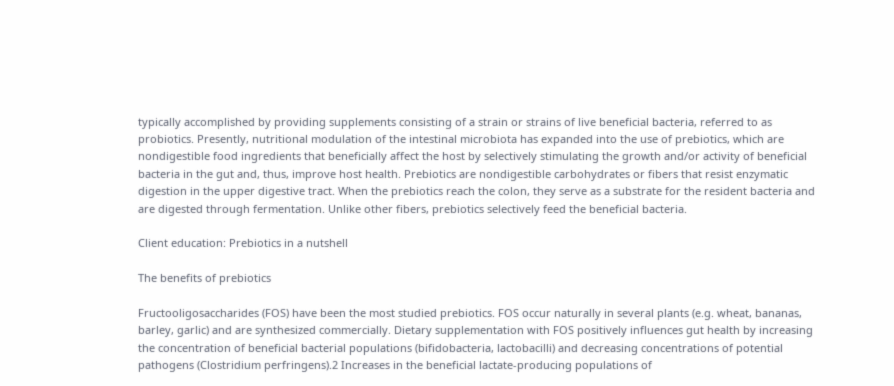typically accomplished by providing supplements consisting of a strain or strains of live beneficial bacteria, referred to as probiotics. Presently, nutritional modulation of the intestinal microbiota has expanded into the use of prebiotics, which are nondigestible food ingredients that beneficially affect the host by selectively stimulating the growth and/or activity of beneficial bacteria in the gut and, thus, improve host health. Prebiotics are nondigestible carbohydrates or fibers that resist enzymatic digestion in the upper digestive tract. When the prebiotics reach the colon, they serve as a substrate for the resident bacteria and are digested through fermentation. Unlike other fibers, prebiotics selectively feed the beneficial bacteria.

Client education: Prebiotics in a nutshell

The benefits of prebiotics

Fructooligosaccharides (FOS) have been the most studied prebiotics. FOS occur naturally in several plants (e.g. wheat, bananas, barley, garlic) and are synthesized commercially. Dietary supplementation with FOS positively influences gut health by increasing the concentration of beneficial bacterial populations (bifidobacteria, lactobacilli) and decreasing concentrations of potential pathogens (Clostridium perfringens).2 Increases in the beneficial lactate-producing populations of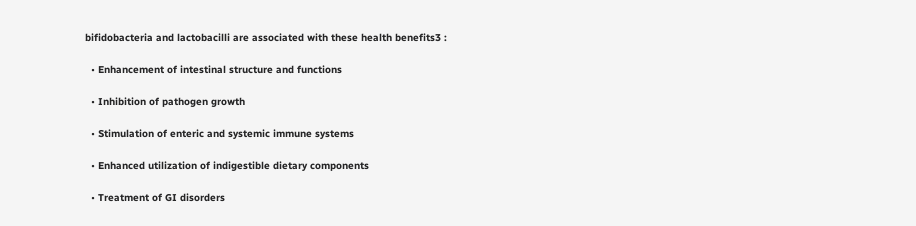bifidobacteria and lactobacilli are associated with these health benefits3 :

  • Enhancement of intestinal structure and functions

  • Inhibition of pathogen growth

  • Stimulation of enteric and systemic immune systems

  • Enhanced utilization of indigestible dietary components

  • Treatment of GI disorders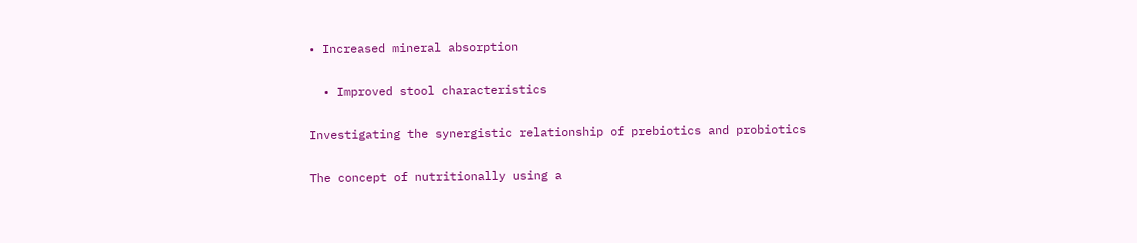• Increased mineral absorption

  • Improved stool characteristics

Investigating the synergistic relationship of prebiotics and probiotics

The concept of nutritionally using a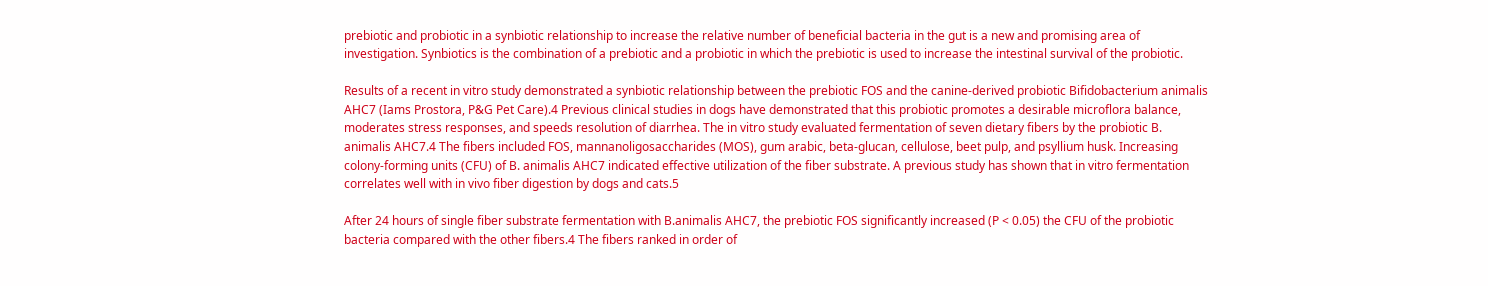prebiotic and probiotic in a synbiotic relationship to increase the relative number of beneficial bacteria in the gut is a new and promising area of investigation. Synbiotics is the combination of a prebiotic and a probiotic in which the prebiotic is used to increase the intestinal survival of the probiotic.

Results of a recent in vitro study demonstrated a synbiotic relationship between the prebiotic FOS and the canine-derived probiotic Bifidobacterium animalis AHC7 (Iams Prostora, P&G Pet Care).4 Previous clinical studies in dogs have demonstrated that this probiotic promotes a desirable microflora balance, moderates stress responses, and speeds resolution of diarrhea. The in vitro study evaluated fermentation of seven dietary fibers by the probiotic B. animalis AHC7.4 The fibers included FOS, mannanoligosaccharides (MOS), gum arabic, beta-glucan, cellulose, beet pulp, and psyllium husk. Increasing colony-forming units (CFU) of B. animalis AHC7 indicated effective utilization of the fiber substrate. A previous study has shown that in vitro fermentation correlates well with in vivo fiber digestion by dogs and cats.5

After 24 hours of single fiber substrate fermentation with B.animalis AHC7, the prebiotic FOS significantly increased (P < 0.05) the CFU of the probiotic bacteria compared with the other fibers.4 The fibers ranked in order of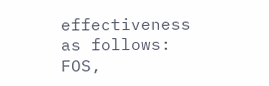effectiveness as follows: FOS,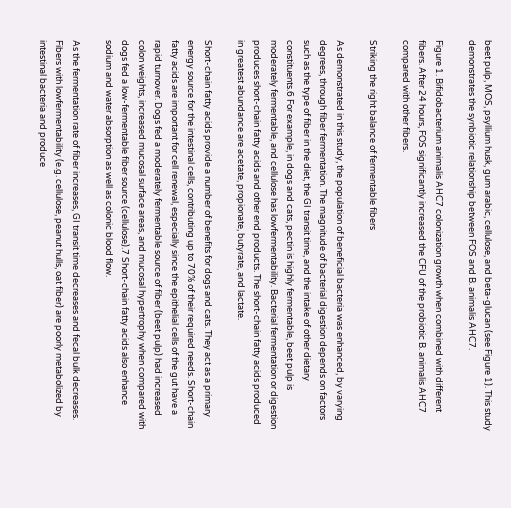beet pulp, MOS, psyllium husk, gum arabic, cellulose, and beta-glucan (see Figure 1). This study demonstrates the synbiotic relationship between FOS and B. animalis AHC7.

Figure 1. Bifidobacterium animalis AHC7 colonization growth when combined with different fibers. After 24 hours, FOS significantly increased the CFU of the probiotic B. animalis AHC7 compared with other fibers.

Striking the right balance of fermentable fibers

As demonstrated in this study, the population of beneficial bacteria was enhanced, by varying degrees, through fiber fermentation. The magnitude of bacterial digestion depends on factors such as the type of fiber in the diet, the GI transit time, and the intake of other dietary constituents.6 For example, in dogs and cats, pectin is highly fermentable, beet pulp is moderately fermentable, and cellulose has lowfermentability. Bacterial fermentation or digestion produces short-chain fatty acids and other end products. The short-chain fatty acids produced in greatest abundance are acetate, propionate, butyrate, and lactate.

Short-chain fatty acids provide a number of benefits for dogs and cats. They act as a primary energy source for the intestinal cells, contributing up to 70% of their required needs. Short-chain fatty acids are important for cell renewal, especially since the epithelial cells of the gut have a rapid turnover. Dogs fed a moderately fermentable source of fiber (beet pulp) had increased colon weights, increased mucosal surface areas, and mucosal hypertrophy when compared with dogs fed a low-fermentable fiber source (cellulose).7 Short-chain fatty acids also enhance sodium and water absorption as well as colonic blood flow.

As the fermentation rate of fiber increases, GI transit time decreases and fecal bulk decreases. Fibers with lowfermentability (e.g. cellulose, peanut hulls, oat fiber) are poorly metabolized by intestinal bacteria and produce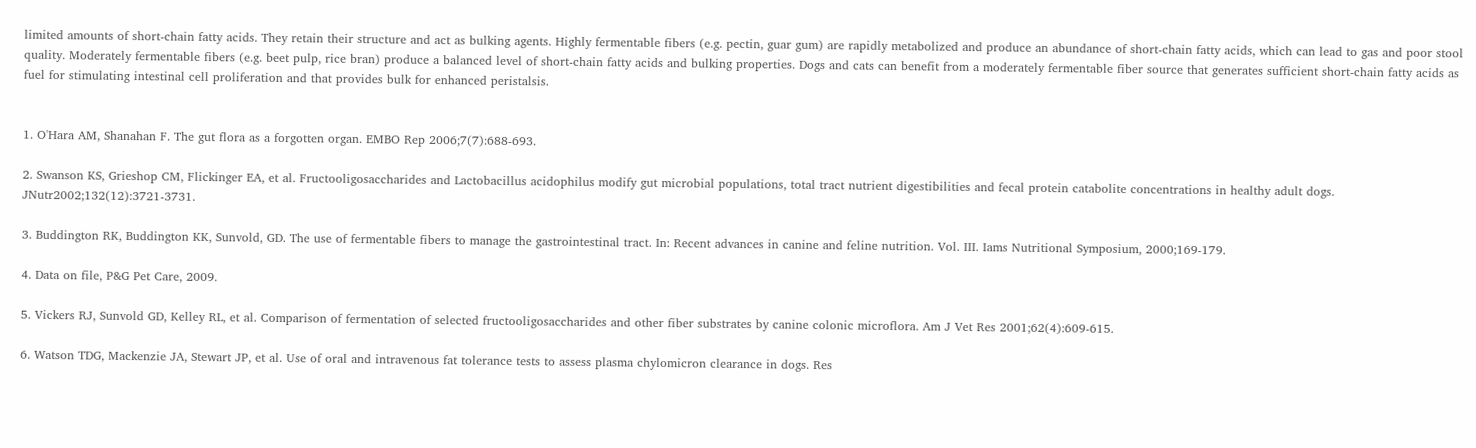limited amounts of short-chain fatty acids. They retain their structure and act as bulking agents. Highly fermentable fibers (e.g. pectin, guar gum) are rapidly metabolized and produce an abundance of short-chain fatty acids, which can lead to gas and poor stool quality. Moderately fermentable fibers (e.g. beet pulp, rice bran) produce a balanced level of short-chain fatty acids and bulking properties. Dogs and cats can benefit from a moderately fermentable fiber source that generates sufficient short-chain fatty acids as fuel for stimulating intestinal cell proliferation and that provides bulk for enhanced peristalsis.


1. O'Hara AM, Shanahan F. The gut flora as a forgotten organ. EMBO Rep 2006;7(7):688-693.

2. Swanson KS, Grieshop CM, Flickinger EA, et al. Fructooligosaccharides and Lactobacillus acidophilus modify gut microbial populations, total tract nutrient digestibilities and fecal protein catabolite concentrations in healthy adult dogs. JNutr2002;132(12):3721-3731.

3. Buddington RK, Buddington KK, Sunvold, GD. The use of fermentable fibers to manage the gastrointestinal tract. In: Recent advances in canine and feline nutrition. Vol. III. Iams Nutritional Symposium, 2000;169-179.

4. Data on file, P&G Pet Care, 2009.

5. Vickers RJ, Sunvold GD, Kelley RL, et al. Comparison of fermentation of selected fructooligosaccharides and other fiber substrates by canine colonic microflora. Am J Vet Res 2001;62(4):609-615.

6. Watson TDG, Mackenzie JA, Stewart JP, et al. Use of oral and intravenous fat tolerance tests to assess plasma chylomicron clearance in dogs. Res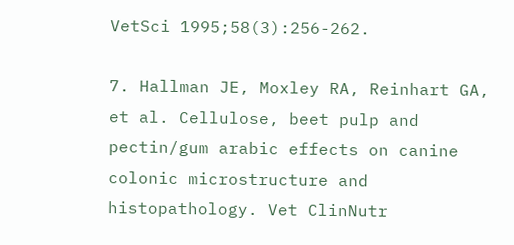VetSci 1995;58(3):256-262.

7. Hallman JE, Moxley RA, Reinhart GA, et al. Cellulose, beet pulp and pectin/gum arabic effects on canine colonic microstructure and histopathology. Vet ClinNutr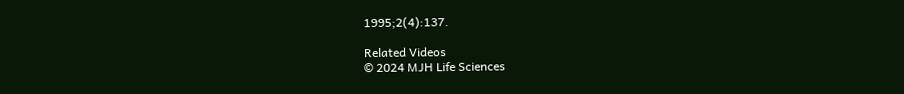1995;2(4):137.

Related Videos
© 2024 MJH Life Sciences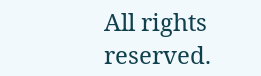All rights reserved.